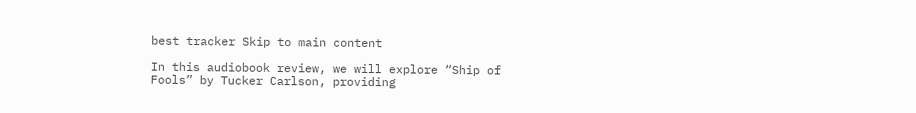best tracker Skip to main content

In this audiobook review, we will explore “Ship of Fools” by Tucker Carlson, providing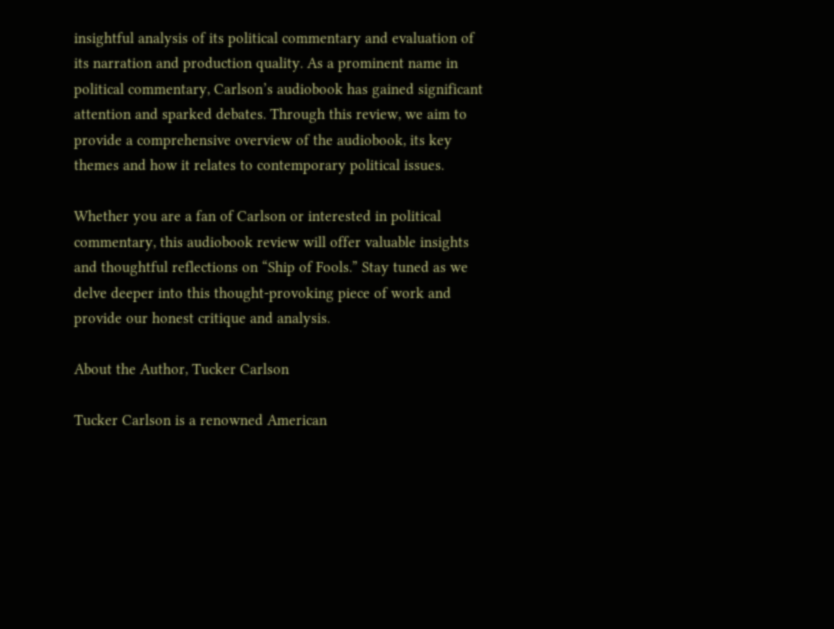insightful analysis of its political commentary and evaluation of its narration and production quality. As a prominent name in political commentary, Carlson’s audiobook has gained significant attention and sparked debates. Through this review, we aim to provide a comprehensive overview of the audiobook, its key themes and how it relates to contemporary political issues.

Whether you are a fan of Carlson or interested in political commentary, this audiobook review will offer valuable insights and thoughtful reflections on “Ship of Fools.” Stay tuned as we delve deeper into this thought-provoking piece of work and provide our honest critique and analysis.

About the Author, Tucker Carlson

Tucker Carlson is a renowned American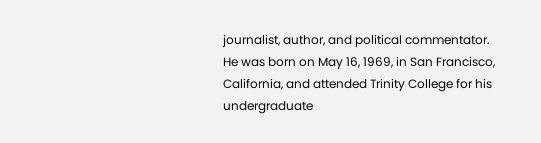journalist, author, and political commentator. He was born on May 16, 1969, in San Francisco, California, and attended Trinity College for his undergraduate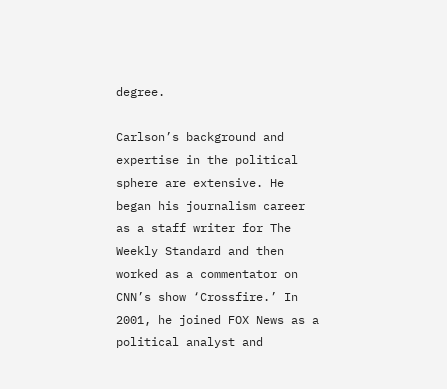degree.

Carlson’s background and expertise in the political sphere are extensive. He began his journalism career as a staff writer for The Weekly Standard and then worked as a commentator on CNN’s show ‘Crossfire.’ In 2001, he joined FOX News as a political analyst and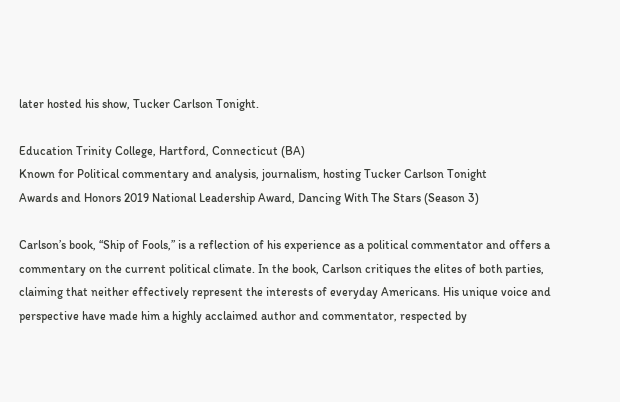later hosted his show, Tucker Carlson Tonight.

Education Trinity College, Hartford, Connecticut (BA)
Known for Political commentary and analysis, journalism, hosting Tucker Carlson Tonight
Awards and Honors 2019 National Leadership Award, Dancing With The Stars (Season 3)

Carlson’s book, “Ship of Fools,” is a reflection of his experience as a political commentator and offers a commentary on the current political climate. In the book, Carlson critiques the elites of both parties, claiming that neither effectively represent the interests of everyday Americans. His unique voice and perspective have made him a highly acclaimed author and commentator, respected by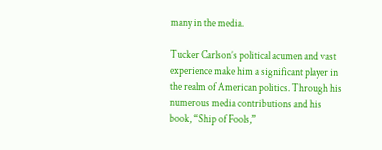many in the media.

Tucker Carlson’s political acumen and vast experience make him a significant player in the realm of American politics. Through his numerous media contributions and his book, “Ship of Fools,”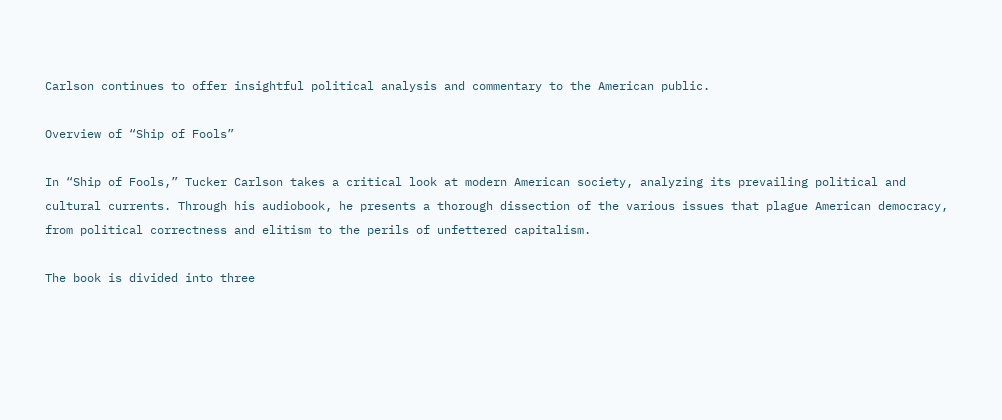Carlson continues to offer insightful political analysis and commentary to the American public.

Overview of “Ship of Fools”

In “Ship of Fools,” Tucker Carlson takes a critical look at modern American society, analyzing its prevailing political and cultural currents. Through his audiobook, he presents a thorough dissection of the various issues that plague American democracy, from political correctness and elitism to the perils of unfettered capitalism.

The book is divided into three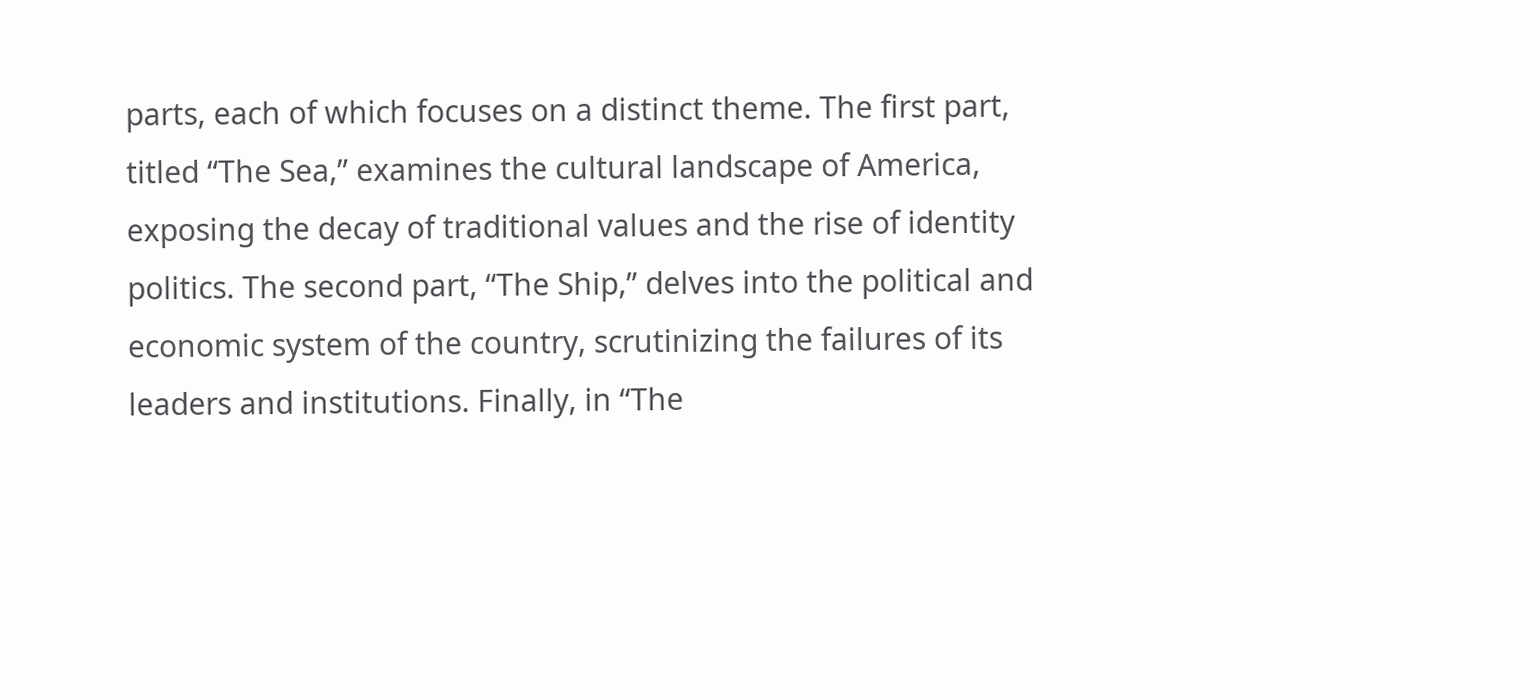parts, each of which focuses on a distinct theme. The first part, titled “The Sea,” examines the cultural landscape of America, exposing the decay of traditional values and the rise of identity politics. The second part, “The Ship,” delves into the political and economic system of the country, scrutinizing the failures of its leaders and institutions. Finally, in “The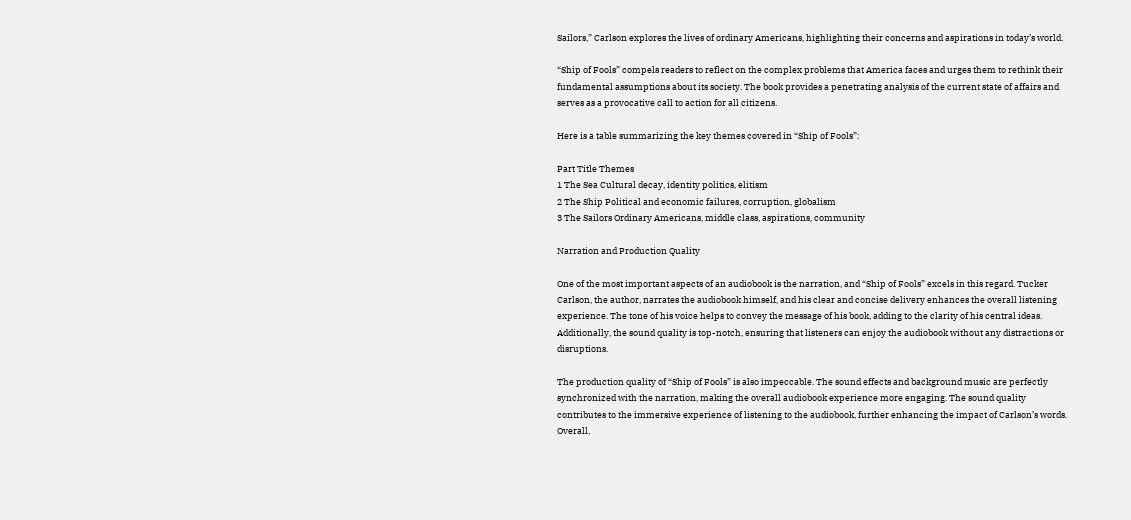Sailors,” Carlson explores the lives of ordinary Americans, highlighting their concerns and aspirations in today’s world.

“Ship of Fools” compels readers to reflect on the complex problems that America faces and urges them to rethink their fundamental assumptions about its society. The book provides a penetrating analysis of the current state of affairs and serves as a provocative call to action for all citizens.

Here is a table summarizing the key themes covered in “Ship of Fools”:

Part Title Themes
1 The Sea Cultural decay, identity politics, elitism
2 The Ship Political and economic failures, corruption, globalism
3 The Sailors Ordinary Americans, middle class, aspirations, community

Narration and Production Quality

One of the most important aspects of an audiobook is the narration, and “Ship of Fools” excels in this regard. Tucker Carlson, the author, narrates the audiobook himself, and his clear and concise delivery enhances the overall listening experience. The tone of his voice helps to convey the message of his book, adding to the clarity of his central ideas. Additionally, the sound quality is top-notch, ensuring that listeners can enjoy the audiobook without any distractions or disruptions.

The production quality of “Ship of Fools” is also impeccable. The sound effects and background music are perfectly synchronized with the narration, making the overall audiobook experience more engaging. The sound quality contributes to the immersive experience of listening to the audiobook, further enhancing the impact of Carlson’s words. Overall,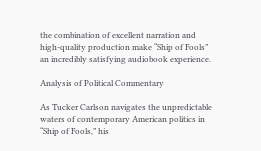the combination of excellent narration and high-quality production make “Ship of Fools” an incredibly satisfying audiobook experience.

Analysis of Political Commentary

As Tucker Carlson navigates the unpredictable waters of contemporary American politics in “Ship of Fools,” his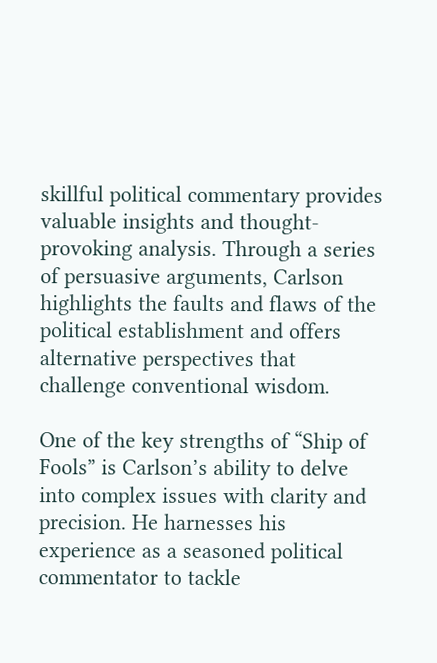skillful political commentary provides valuable insights and thought-provoking analysis. Through a series of persuasive arguments, Carlson highlights the faults and flaws of the political establishment and offers alternative perspectives that challenge conventional wisdom.

One of the key strengths of “Ship of Fools” is Carlson’s ability to delve into complex issues with clarity and precision. He harnesses his experience as a seasoned political commentator to tackle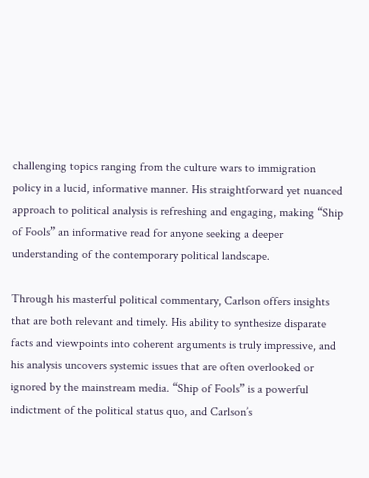challenging topics ranging from the culture wars to immigration policy in a lucid, informative manner. His straightforward yet nuanced approach to political analysis is refreshing and engaging, making “Ship of Fools” an informative read for anyone seeking a deeper understanding of the contemporary political landscape.

Through his masterful political commentary, Carlson offers insights that are both relevant and timely. His ability to synthesize disparate facts and viewpoints into coherent arguments is truly impressive, and his analysis uncovers systemic issues that are often overlooked or ignored by the mainstream media. “Ship of Fools” is a powerful indictment of the political status quo, and Carlson’s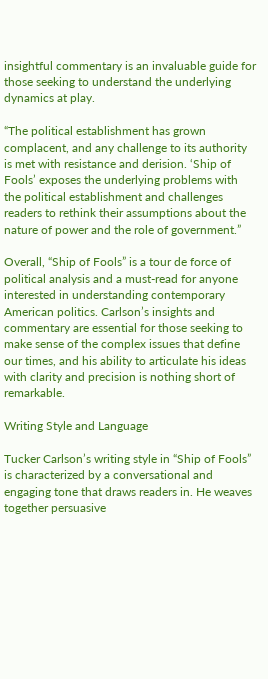insightful commentary is an invaluable guide for those seeking to understand the underlying dynamics at play.

“The political establishment has grown complacent, and any challenge to its authority is met with resistance and derision. ‘Ship of Fools’ exposes the underlying problems with the political establishment and challenges readers to rethink their assumptions about the nature of power and the role of government.”

Overall, “Ship of Fools” is a tour de force of political analysis and a must-read for anyone interested in understanding contemporary American politics. Carlson’s insights and commentary are essential for those seeking to make sense of the complex issues that define our times, and his ability to articulate his ideas with clarity and precision is nothing short of remarkable.

Writing Style and Language

Tucker Carlson’s writing style in “Ship of Fools” is characterized by a conversational and engaging tone that draws readers in. He weaves together persuasive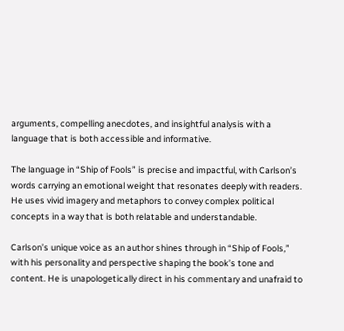arguments, compelling anecdotes, and insightful analysis with a language that is both accessible and informative.

The language in “Ship of Fools” is precise and impactful, with Carlson’s words carrying an emotional weight that resonates deeply with readers. He uses vivid imagery and metaphors to convey complex political concepts in a way that is both relatable and understandable.

Carlson’s unique voice as an author shines through in “Ship of Fools,” with his personality and perspective shaping the book’s tone and content. He is unapologetically direct in his commentary and unafraid to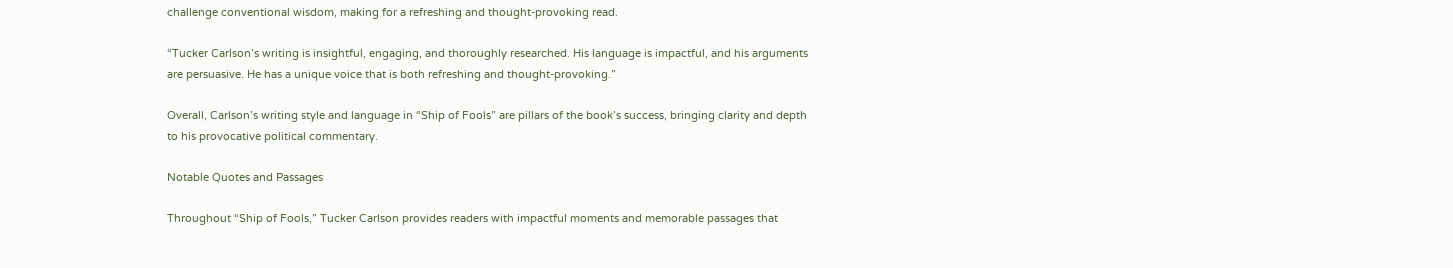challenge conventional wisdom, making for a refreshing and thought-provoking read.

“Tucker Carlson’s writing is insightful, engaging, and thoroughly researched. His language is impactful, and his arguments are persuasive. He has a unique voice that is both refreshing and thought-provoking.”

Overall, Carlson’s writing style and language in “Ship of Fools” are pillars of the book’s success, bringing clarity and depth to his provocative political commentary.

Notable Quotes and Passages

Throughout “Ship of Fools,” Tucker Carlson provides readers with impactful moments and memorable passages that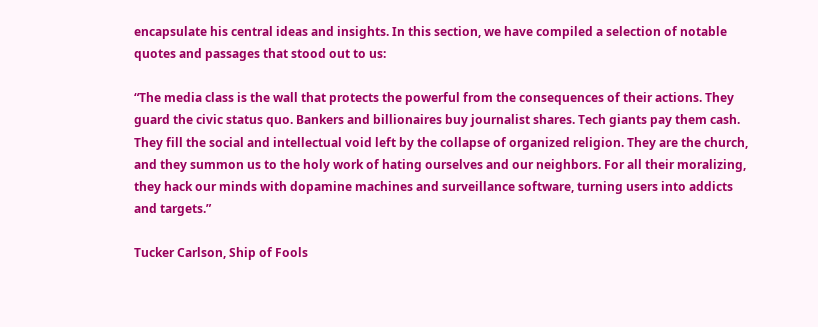encapsulate his central ideas and insights. In this section, we have compiled a selection of notable quotes and passages that stood out to us:

“The media class is the wall that protects the powerful from the consequences of their actions. They guard the civic status quo. Bankers and billionaires buy journalist shares. Tech giants pay them cash. They fill the social and intellectual void left by the collapse of organized religion. They are the church, and they summon us to the holy work of hating ourselves and our neighbors. For all their moralizing, they hack our minds with dopamine machines and surveillance software, turning users into addicts and targets.”

Tucker Carlson, Ship of Fools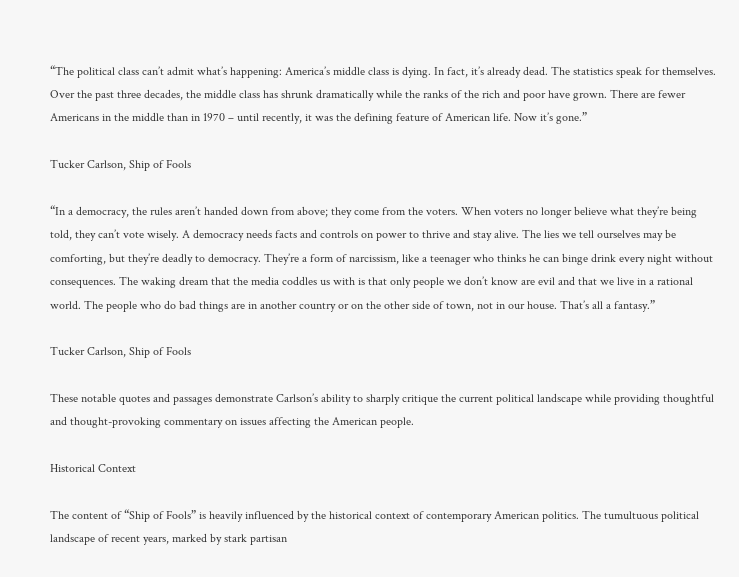“The political class can’t admit what’s happening: America’s middle class is dying. In fact, it’s already dead. The statistics speak for themselves. Over the past three decades, the middle class has shrunk dramatically while the ranks of the rich and poor have grown. There are fewer Americans in the middle than in 1970 – until recently, it was the defining feature of American life. Now it’s gone.”

Tucker Carlson, Ship of Fools

“In a democracy, the rules aren’t handed down from above; they come from the voters. When voters no longer believe what they’re being told, they can’t vote wisely. A democracy needs facts and controls on power to thrive and stay alive. The lies we tell ourselves may be comforting, but they’re deadly to democracy. They’re a form of narcissism, like a teenager who thinks he can binge drink every night without consequences. The waking dream that the media coddles us with is that only people we don’t know are evil and that we live in a rational world. The people who do bad things are in another country or on the other side of town, not in our house. That’s all a fantasy.”

Tucker Carlson, Ship of Fools

These notable quotes and passages demonstrate Carlson’s ability to sharply critique the current political landscape while providing thoughtful and thought-provoking commentary on issues affecting the American people.

Historical Context

The content of “Ship of Fools” is heavily influenced by the historical context of contemporary American politics. The tumultuous political landscape of recent years, marked by stark partisan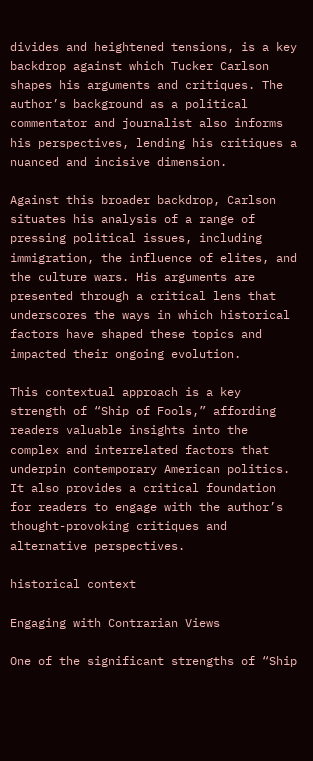divides and heightened tensions, is a key backdrop against which Tucker Carlson shapes his arguments and critiques. The author’s background as a political commentator and journalist also informs his perspectives, lending his critiques a nuanced and incisive dimension.

Against this broader backdrop, Carlson situates his analysis of a range of pressing political issues, including immigration, the influence of elites, and the culture wars. His arguments are presented through a critical lens that underscores the ways in which historical factors have shaped these topics and impacted their ongoing evolution.

This contextual approach is a key strength of “Ship of Fools,” affording readers valuable insights into the complex and interrelated factors that underpin contemporary American politics. It also provides a critical foundation for readers to engage with the author’s thought-provoking critiques and alternative perspectives.

historical context

Engaging with Contrarian Views

One of the significant strengths of “Ship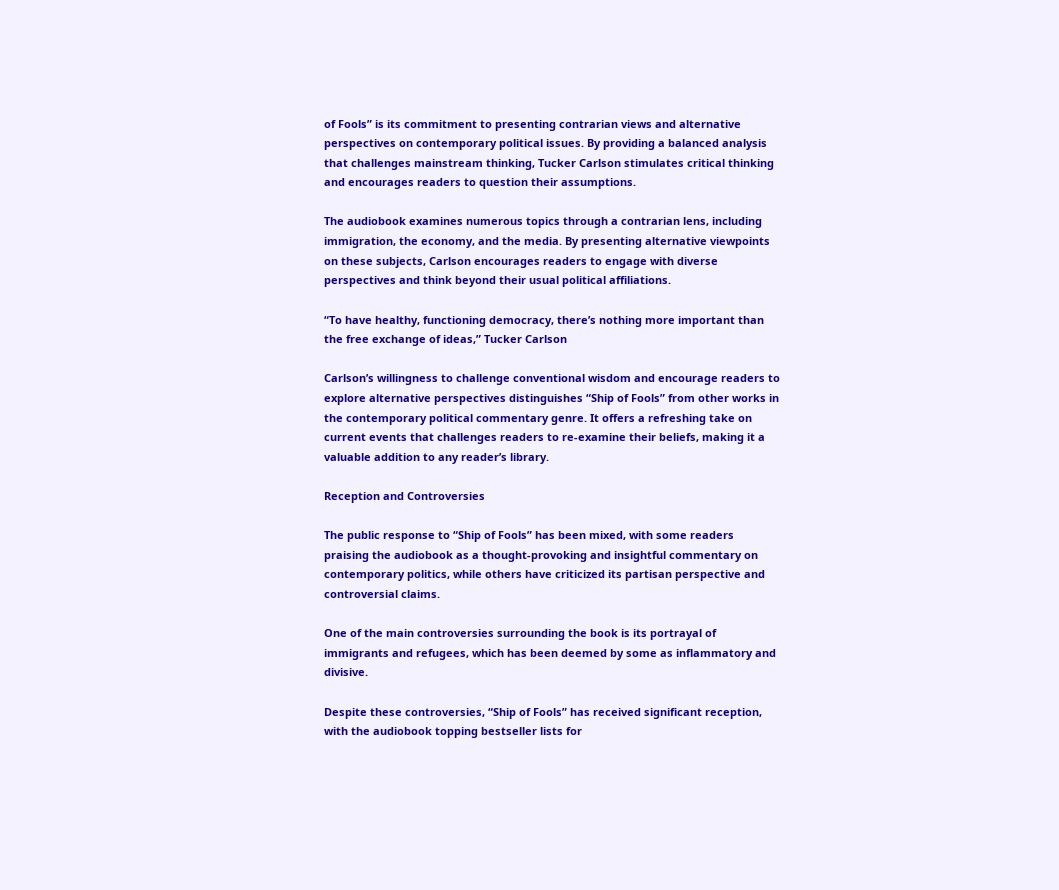of Fools” is its commitment to presenting contrarian views and alternative perspectives on contemporary political issues. By providing a balanced analysis that challenges mainstream thinking, Tucker Carlson stimulates critical thinking and encourages readers to question their assumptions.

The audiobook examines numerous topics through a contrarian lens, including immigration, the economy, and the media. By presenting alternative viewpoints on these subjects, Carlson encourages readers to engage with diverse perspectives and think beyond their usual political affiliations.

“To have healthy, functioning democracy, there’s nothing more important than the free exchange of ideas,” Tucker Carlson

Carlson’s willingness to challenge conventional wisdom and encourage readers to explore alternative perspectives distinguishes “Ship of Fools” from other works in the contemporary political commentary genre. It offers a refreshing take on current events that challenges readers to re-examine their beliefs, making it a valuable addition to any reader’s library.

Reception and Controversies

The public response to “Ship of Fools” has been mixed, with some readers praising the audiobook as a thought-provoking and insightful commentary on contemporary politics, while others have criticized its partisan perspective and controversial claims.

One of the main controversies surrounding the book is its portrayal of immigrants and refugees, which has been deemed by some as inflammatory and divisive.

Despite these controversies, “Ship of Fools” has received significant reception, with the audiobook topping bestseller lists for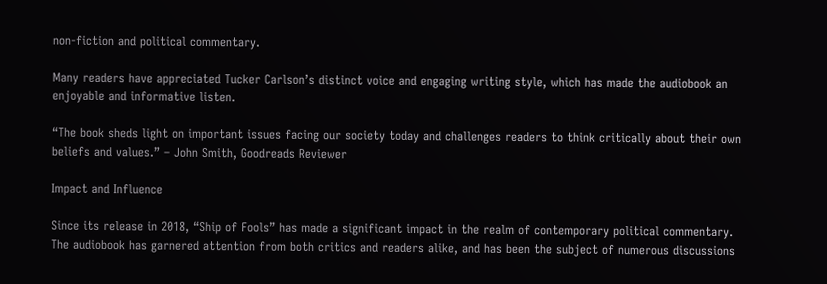non-fiction and political commentary.

Many readers have appreciated Tucker Carlson’s distinct voice and engaging writing style, which has made the audiobook an enjoyable and informative listen.

“The book sheds light on important issues facing our society today and challenges readers to think critically about their own beliefs and values.” – John Smith, Goodreads Reviewer

Impact and Influence

Since its release in 2018, “Ship of Fools” has made a significant impact in the realm of contemporary political commentary. The audiobook has garnered attention from both critics and readers alike, and has been the subject of numerous discussions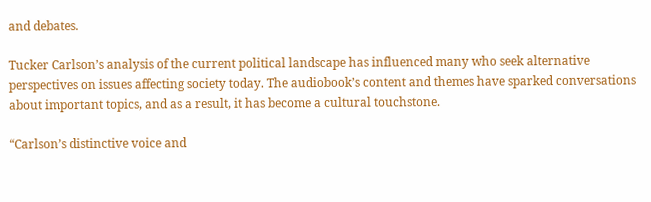and debates.

Tucker Carlson’s analysis of the current political landscape has influenced many who seek alternative perspectives on issues affecting society today. The audiobook’s content and themes have sparked conversations about important topics, and as a result, it has become a cultural touchstone.

“Carlson’s distinctive voice and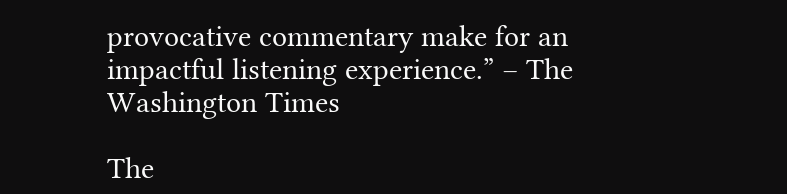provocative commentary make for an impactful listening experience.” – The Washington Times

The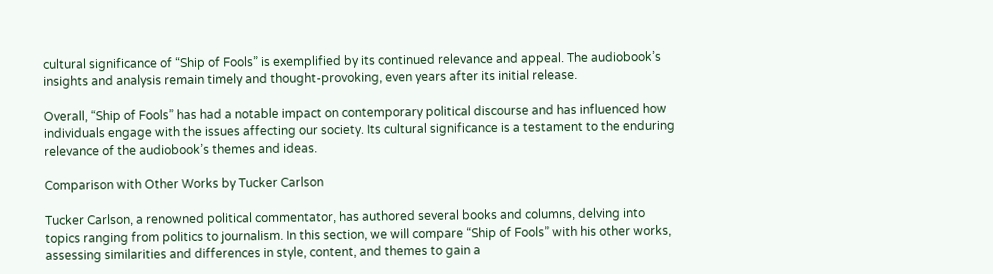cultural significance of “Ship of Fools” is exemplified by its continued relevance and appeal. The audiobook’s insights and analysis remain timely and thought-provoking, even years after its initial release.

Overall, “Ship of Fools” has had a notable impact on contemporary political discourse and has influenced how individuals engage with the issues affecting our society. Its cultural significance is a testament to the enduring relevance of the audiobook’s themes and ideas.

Comparison with Other Works by Tucker Carlson

Tucker Carlson, a renowned political commentator, has authored several books and columns, delving into topics ranging from politics to journalism. In this section, we will compare “Ship of Fools” with his other works, assessing similarities and differences in style, content, and themes to gain a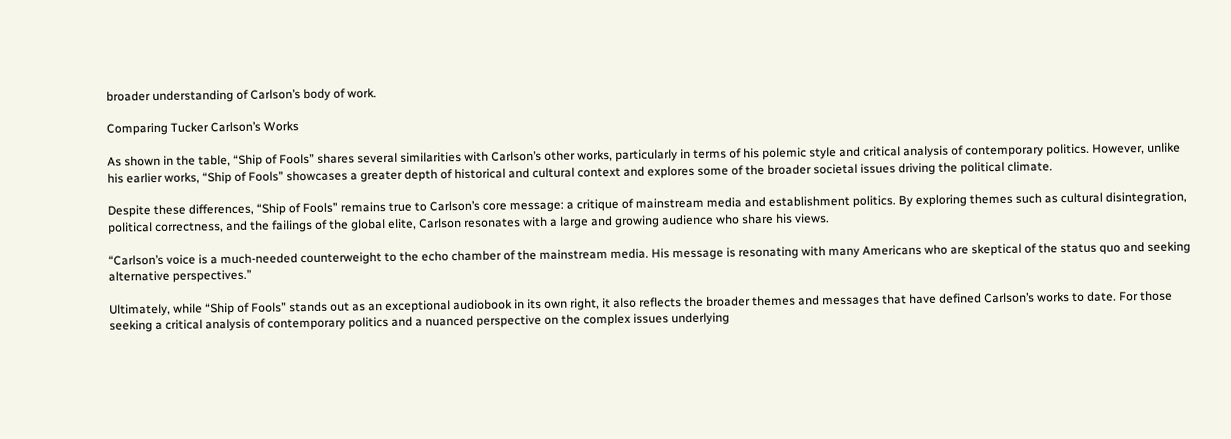broader understanding of Carlson’s body of work.

Comparing Tucker Carlson’s Works

As shown in the table, “Ship of Fools” shares several similarities with Carlson’s other works, particularly in terms of his polemic style and critical analysis of contemporary politics. However, unlike his earlier works, “Ship of Fools” showcases a greater depth of historical and cultural context and explores some of the broader societal issues driving the political climate.

Despite these differences, “Ship of Fools” remains true to Carlson’s core message: a critique of mainstream media and establishment politics. By exploring themes such as cultural disintegration, political correctness, and the failings of the global elite, Carlson resonates with a large and growing audience who share his views.

“Carlson’s voice is a much-needed counterweight to the echo chamber of the mainstream media. His message is resonating with many Americans who are skeptical of the status quo and seeking alternative perspectives.”

Ultimately, while “Ship of Fools” stands out as an exceptional audiobook in its own right, it also reflects the broader themes and messages that have defined Carlson’s works to date. For those seeking a critical analysis of contemporary politics and a nuanced perspective on the complex issues underlying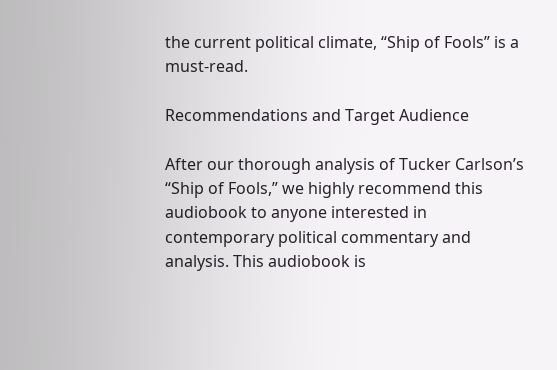the current political climate, “Ship of Fools” is a must-read.

Recommendations and Target Audience

After our thorough analysis of Tucker Carlson’s “Ship of Fools,” we highly recommend this audiobook to anyone interested in contemporary political commentary and analysis. This audiobook is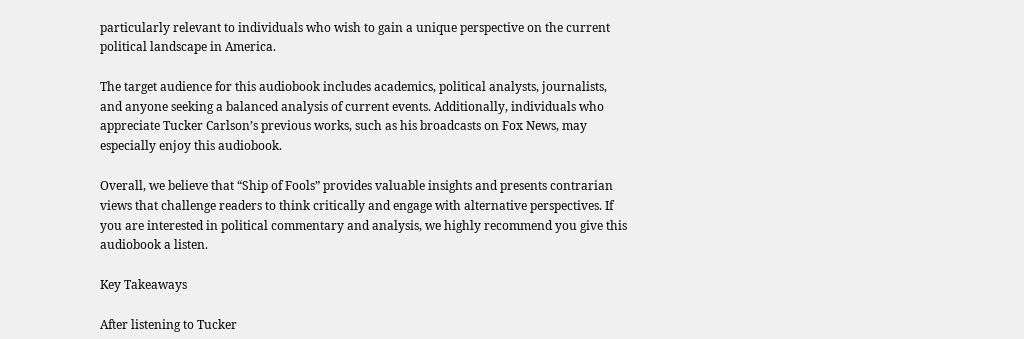particularly relevant to individuals who wish to gain a unique perspective on the current political landscape in America.

The target audience for this audiobook includes academics, political analysts, journalists, and anyone seeking a balanced analysis of current events. Additionally, individuals who appreciate Tucker Carlson’s previous works, such as his broadcasts on Fox News, may especially enjoy this audiobook.

Overall, we believe that “Ship of Fools” provides valuable insights and presents contrarian views that challenge readers to think critically and engage with alternative perspectives. If you are interested in political commentary and analysis, we highly recommend you give this audiobook a listen.

Key Takeaways

After listening to Tucker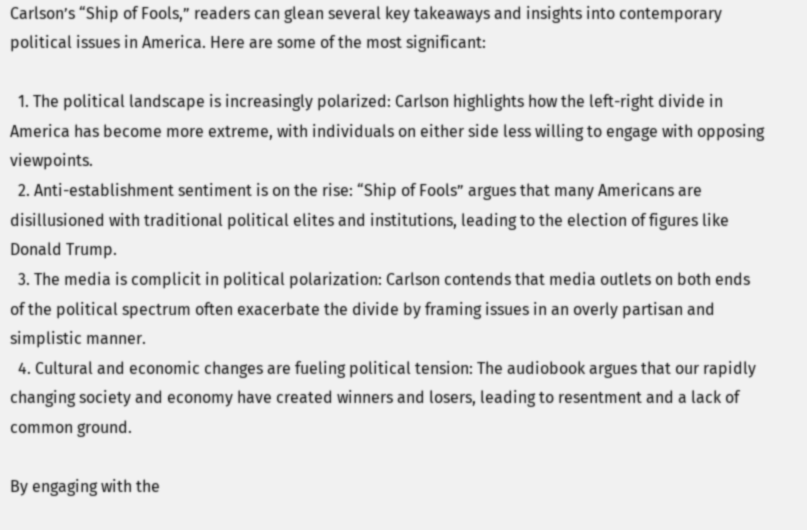Carlson’s “Ship of Fools,” readers can glean several key takeaways and insights into contemporary political issues in America. Here are some of the most significant:

  1. The political landscape is increasingly polarized: Carlson highlights how the left-right divide in America has become more extreme, with individuals on either side less willing to engage with opposing viewpoints.
  2. Anti-establishment sentiment is on the rise: “Ship of Fools” argues that many Americans are disillusioned with traditional political elites and institutions, leading to the election of figures like Donald Trump.
  3. The media is complicit in political polarization: Carlson contends that media outlets on both ends of the political spectrum often exacerbate the divide by framing issues in an overly partisan and simplistic manner.
  4. Cultural and economic changes are fueling political tension: The audiobook argues that our rapidly changing society and economy have created winners and losers, leading to resentment and a lack of common ground.

By engaging with the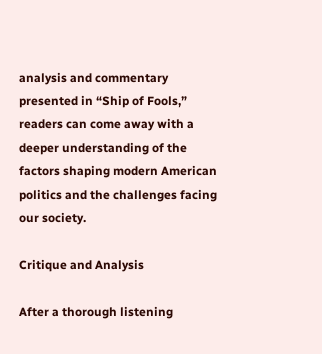analysis and commentary presented in “Ship of Fools,” readers can come away with a deeper understanding of the factors shaping modern American politics and the challenges facing our society.

Critique and Analysis

After a thorough listening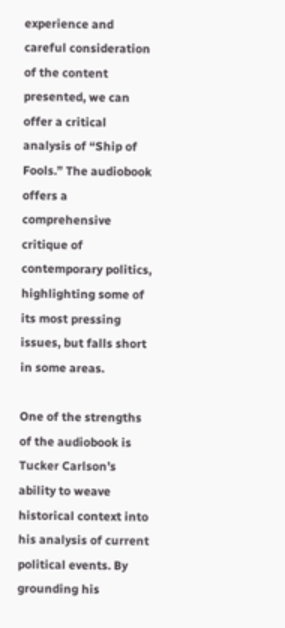experience and careful consideration of the content presented, we can offer a critical analysis of “Ship of Fools.” The audiobook offers a comprehensive critique of contemporary politics, highlighting some of its most pressing issues, but falls short in some areas.

One of the strengths of the audiobook is Tucker Carlson’s ability to weave historical context into his analysis of current political events. By grounding his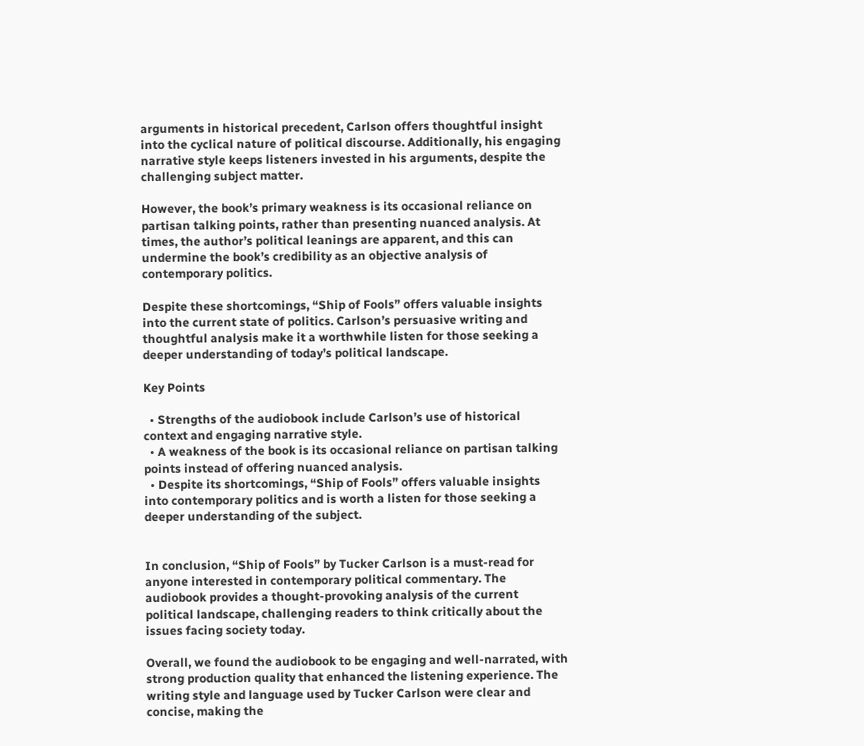arguments in historical precedent, Carlson offers thoughtful insight into the cyclical nature of political discourse. Additionally, his engaging narrative style keeps listeners invested in his arguments, despite the challenging subject matter.

However, the book’s primary weakness is its occasional reliance on partisan talking points, rather than presenting nuanced analysis. At times, the author’s political leanings are apparent, and this can undermine the book’s credibility as an objective analysis of contemporary politics.

Despite these shortcomings, “Ship of Fools” offers valuable insights into the current state of politics. Carlson’s persuasive writing and thoughtful analysis make it a worthwhile listen for those seeking a deeper understanding of today’s political landscape.

Key Points

  • Strengths of the audiobook include Carlson’s use of historical context and engaging narrative style.
  • A weakness of the book is its occasional reliance on partisan talking points instead of offering nuanced analysis.
  • Despite its shortcomings, “Ship of Fools” offers valuable insights into contemporary politics and is worth a listen for those seeking a deeper understanding of the subject.


In conclusion, “Ship of Fools” by Tucker Carlson is a must-read for anyone interested in contemporary political commentary. The audiobook provides a thought-provoking analysis of the current political landscape, challenging readers to think critically about the issues facing society today.

Overall, we found the audiobook to be engaging and well-narrated, with strong production quality that enhanced the listening experience. The writing style and language used by Tucker Carlson were clear and concise, making the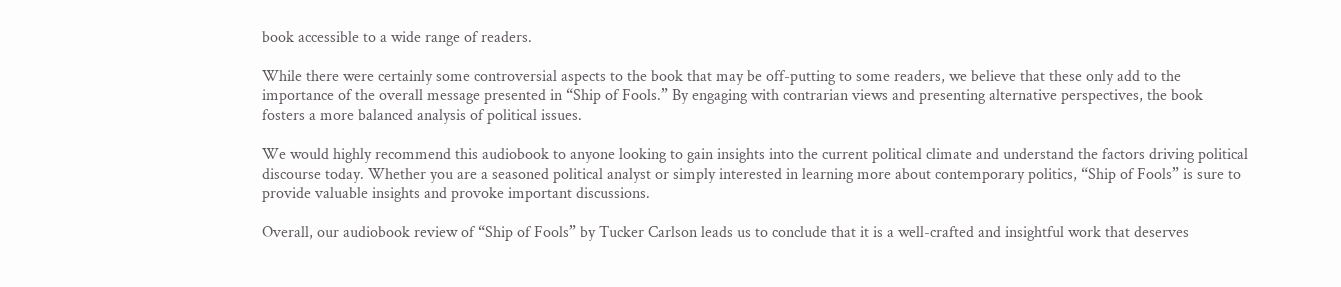book accessible to a wide range of readers.

While there were certainly some controversial aspects to the book that may be off-putting to some readers, we believe that these only add to the importance of the overall message presented in “Ship of Fools.” By engaging with contrarian views and presenting alternative perspectives, the book fosters a more balanced analysis of political issues.

We would highly recommend this audiobook to anyone looking to gain insights into the current political climate and understand the factors driving political discourse today. Whether you are a seasoned political analyst or simply interested in learning more about contemporary politics, “Ship of Fools” is sure to provide valuable insights and provoke important discussions.

Overall, our audiobook review of “Ship of Fools” by Tucker Carlson leads us to conclude that it is a well-crafted and insightful work that deserves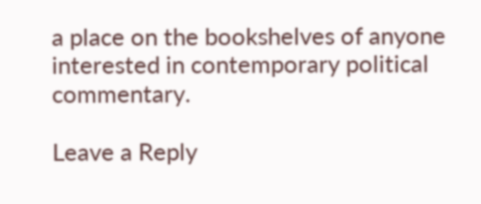a place on the bookshelves of anyone interested in contemporary political commentary.

Leave a Reply